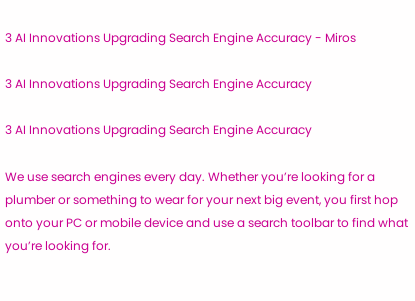3 AI Innovations Upgrading Search Engine Accuracy - Miros

3 AI Innovations Upgrading Search Engine Accuracy

3 AI Innovations Upgrading Search Engine Accuracy

We use search engines every day. Whether you’re looking for a plumber or something to wear for your next big event, you first hop onto your PC or mobile device and use a search toolbar to find what you’re looking for.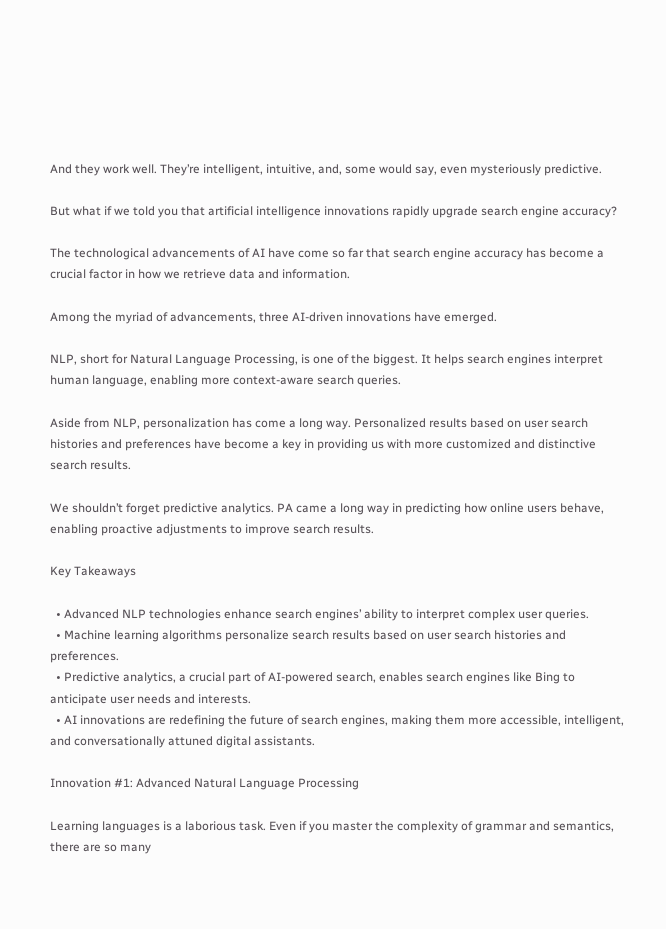And they work well. They’re intelligent, intuitive, and, some would say, even mysteriously predictive.

But what if we told you that artificial intelligence innovations rapidly upgrade search engine accuracy?

The technological advancements of AI have come so far that search engine accuracy has become a crucial factor in how we retrieve data and information.

Among the myriad of advancements, three AI-driven innovations have emerged.

NLP, short for Natural Language Processing, is one of the biggest. It helps search engines interpret human language, enabling more context-aware search queries.

Aside from NLP, personalization has come a long way. Personalized results based on user search histories and preferences have become a key in providing us with more customized and distinctive search results.

We shouldn’t forget predictive analytics. PA came a long way in predicting how online users behave, enabling proactive adjustments to improve search results.

Key Takeaways

  • Advanced NLP technologies enhance search engines’ ability to interpret complex user queries.
  • Machine learning algorithms personalize search results based on user search histories and preferences.
  • Predictive analytics, a crucial part of AI-powered search, enables search engines like Bing to anticipate user needs and interests.
  • AI innovations are redefining the future of search engines, making them more accessible, intelligent, and conversationally attuned digital assistants.

Innovation #1: Advanced Natural Language Processing

Learning languages is a laborious task. Even if you master the complexity of grammar and semantics, there are so many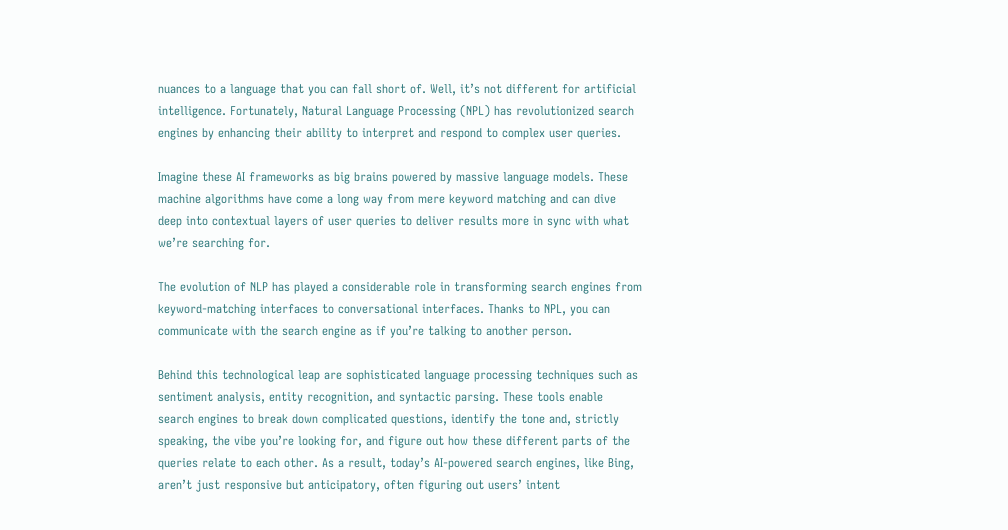nuances to a language that you can fall short of. Well, it’s not different for artificial intelligence. Fortunately, Natural Language Processing (NPL) has revolutionized search engines by enhancing their ability to interpret and respond to complex user queries.

Imagine these AI frameworks as big brains powered by massive language models. These machine algorithms have come a long way from mere keyword matching and can dive deep into contextual layers of user queries to deliver results more in sync with what we’re searching for.

The evolution of NLP has played a considerable role in transforming search engines from keyword-matching interfaces to conversational interfaces. Thanks to NPL, you can communicate with the search engine as if you’re talking to another person.

Behind this technological leap are sophisticated language processing techniques such as sentiment analysis, entity recognition, and syntactic parsing. These tools enable search engines to break down complicated questions, identify the tone and, strictly speaking, the vibe you’re looking for, and figure out how these different parts of the queries relate to each other. As a result, today’s AI-powered search engines, like Bing, aren’t just responsive but anticipatory, often figuring out users’ intent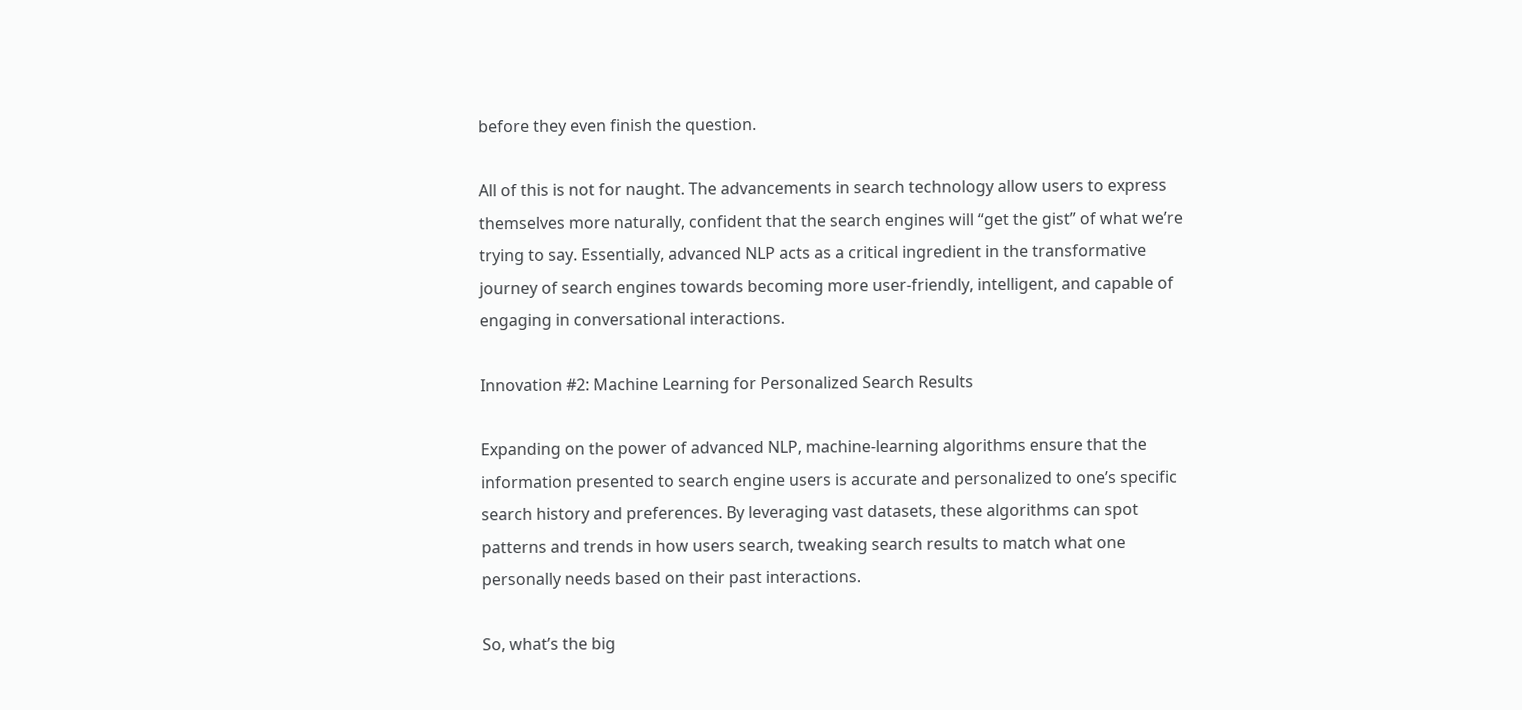before they even finish the question.

All of this is not for naught. The advancements in search technology allow users to express themselves more naturally, confident that the search engines will “get the gist” of what we’re trying to say. Essentially, advanced NLP acts as a critical ingredient in the transformative journey of search engines towards becoming more user-friendly, intelligent, and capable of engaging in conversational interactions.

Innovation #2: Machine Learning for Personalized Search Results

Expanding on the power of advanced NLP, machine-learning algorithms ensure that the information presented to search engine users is accurate and personalized to one’s specific search history and preferences. By leveraging vast datasets, these algorithms can spot patterns and trends in how users search, tweaking search results to match what one personally needs based on their past interactions.

So, what’s the big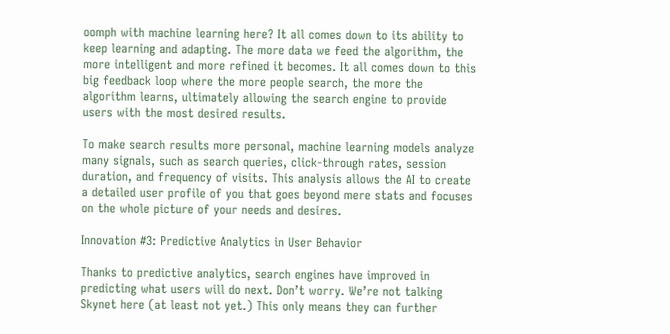oomph with machine learning here? It all comes down to its ability to keep learning and adapting. The more data we feed the algorithm, the more intelligent and more refined it becomes. It all comes down to this big feedback loop where the more people search, the more the algorithm learns, ultimately allowing the search engine to provide users with the most desired results.

To make search results more personal, machine learning models analyze many signals, such as search queries, click-through rates, session duration, and frequency of visits. This analysis allows the AI to create a detailed user profile of you that goes beyond mere stats and focuses on the whole picture of your needs and desires.

Innovation #3: Predictive Analytics in User Behavior

Thanks to predictive analytics, search engines have improved in predicting what users will do next. Don’t worry. We’re not talking Skynet here (at least not yet.) This only means they can further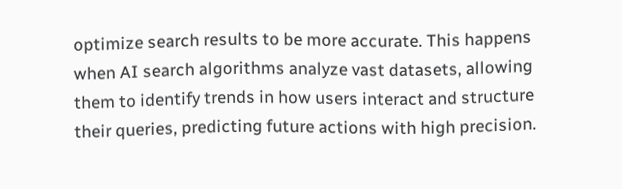optimize search results to be more accurate. This happens when AI search algorithms analyze vast datasets, allowing them to identify trends in how users interact and structure their queries, predicting future actions with high precision.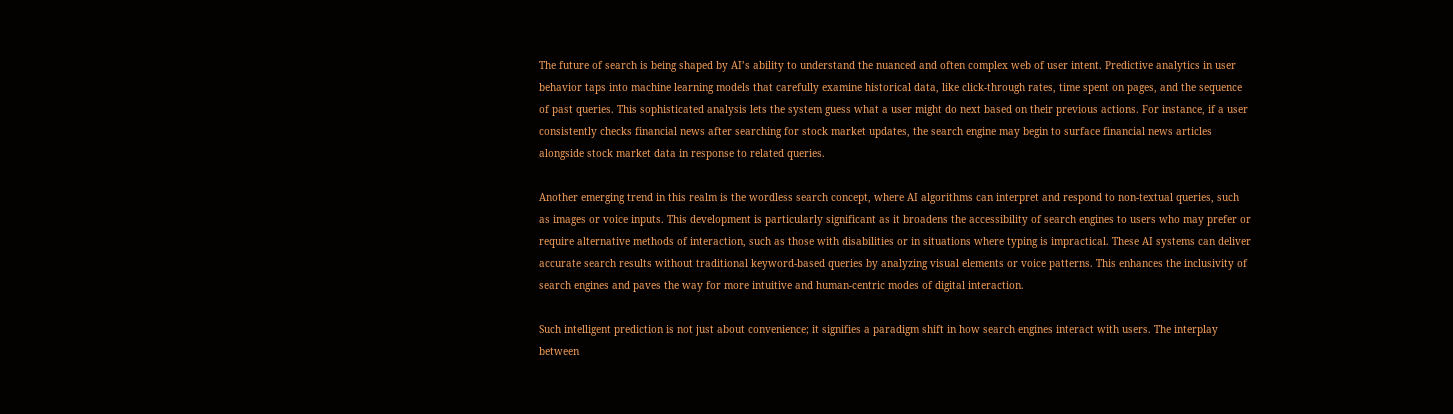The future of search is being shaped by AI’s ability to understand the nuanced and often complex web of user intent. Predictive analytics in user behavior taps into machine learning models that carefully examine historical data, like click-through rates, time spent on pages, and the sequence of past queries. This sophisticated analysis lets the system guess what a user might do next based on their previous actions. For instance, if a user consistently checks financial news after searching for stock market updates, the search engine may begin to surface financial news articles alongside stock market data in response to related queries.

Another emerging trend in this realm is the wordless search concept, where AI algorithms can interpret and respond to non-textual queries, such as images or voice inputs. This development is particularly significant as it broadens the accessibility of search engines to users who may prefer or require alternative methods of interaction, such as those with disabilities or in situations where typing is impractical. These AI systems can deliver accurate search results without traditional keyword-based queries by analyzing visual elements or voice patterns. This enhances the inclusivity of search engines and paves the way for more intuitive and human-centric modes of digital interaction.

Such intelligent prediction is not just about convenience; it signifies a paradigm shift in how search engines interact with users. The interplay between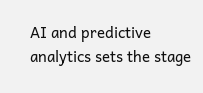AI and predictive analytics sets the stage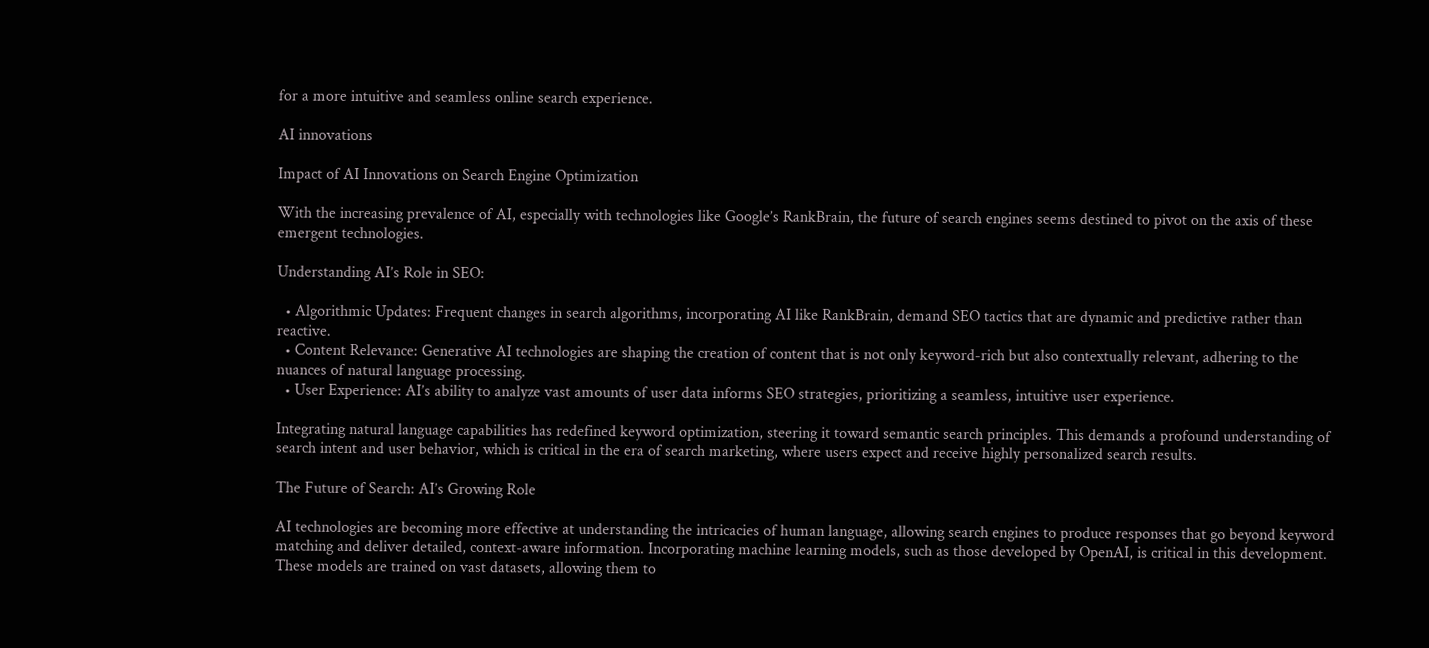for a more intuitive and seamless online search experience.

AI innovations

Impact of AI Innovations on Search Engine Optimization

With the increasing prevalence of AI, especially with technologies like Google’s RankBrain, the future of search engines seems destined to pivot on the axis of these emergent technologies.

Understanding AI’s Role in SEO:

  • Algorithmic Updates: Frequent changes in search algorithms, incorporating AI like RankBrain, demand SEO tactics that are dynamic and predictive rather than reactive.
  • Content Relevance: Generative AI technologies are shaping the creation of content that is not only keyword-rich but also contextually relevant, adhering to the nuances of natural language processing.
  • User Experience: AI’s ability to analyze vast amounts of user data informs SEO strategies, prioritizing a seamless, intuitive user experience.

Integrating natural language capabilities has redefined keyword optimization, steering it toward semantic search principles. This demands a profound understanding of search intent and user behavior, which is critical in the era of search marketing, where users expect and receive highly personalized search results.

The Future of Search: AI’s Growing Role

AI technologies are becoming more effective at understanding the intricacies of human language, allowing search engines to produce responses that go beyond keyword matching and deliver detailed, context-aware information. Incorporating machine learning models, such as those developed by OpenAI, is critical in this development. These models are trained on vast datasets, allowing them to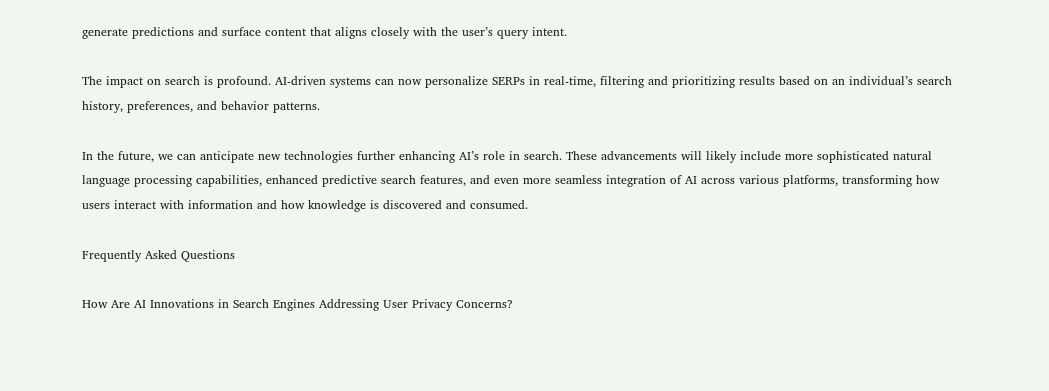generate predictions and surface content that aligns closely with the user’s query intent.

The impact on search is profound. AI-driven systems can now personalize SERPs in real-time, filtering and prioritizing results based on an individual’s search history, preferences, and behavior patterns.

In the future, we can anticipate new technologies further enhancing AI’s role in search. These advancements will likely include more sophisticated natural language processing capabilities, enhanced predictive search features, and even more seamless integration of AI across various platforms, transforming how users interact with information and how knowledge is discovered and consumed.

Frequently Asked Questions

How Are AI Innovations in Search Engines Addressing User Privacy Concerns?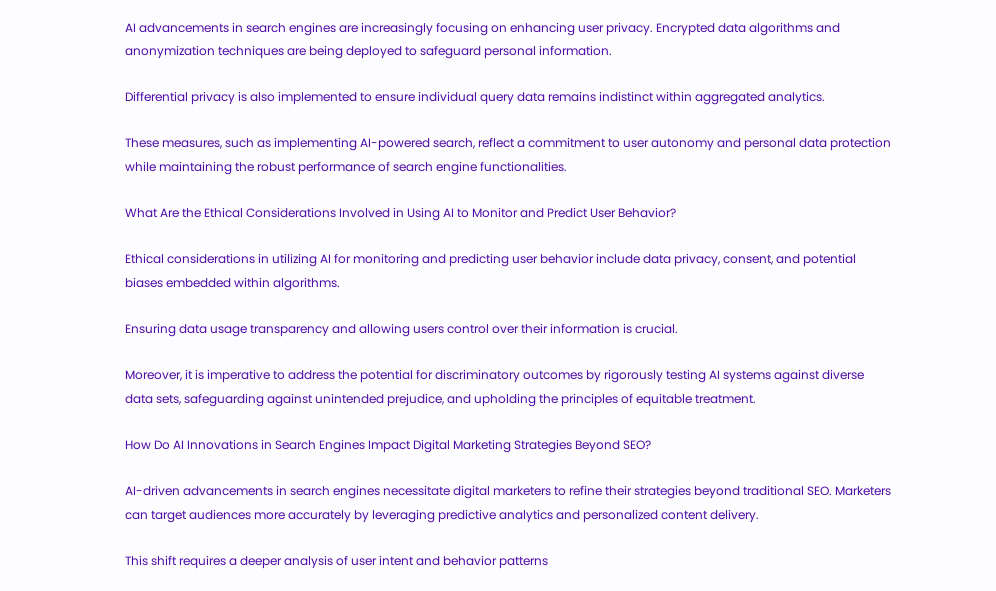AI advancements in search engines are increasingly focusing on enhancing user privacy. Encrypted data algorithms and anonymization techniques are being deployed to safeguard personal information.

Differential privacy is also implemented to ensure individual query data remains indistinct within aggregated analytics.

These measures, such as implementing AI-powered search, reflect a commitment to user autonomy and personal data protection while maintaining the robust performance of search engine functionalities.

What Are the Ethical Considerations Involved in Using AI to Monitor and Predict User Behavior?

Ethical considerations in utilizing AI for monitoring and predicting user behavior include data privacy, consent, and potential biases embedded within algorithms.

Ensuring data usage transparency and allowing users control over their information is crucial.

Moreover, it is imperative to address the potential for discriminatory outcomes by rigorously testing AI systems against diverse data sets, safeguarding against unintended prejudice, and upholding the principles of equitable treatment.

How Do AI Innovations in Search Engines Impact Digital Marketing Strategies Beyond SEO?

AI-driven advancements in search engines necessitate digital marketers to refine their strategies beyond traditional SEO. Marketers can target audiences more accurately by leveraging predictive analytics and personalized content delivery.

This shift requires a deeper analysis of user intent and behavior patterns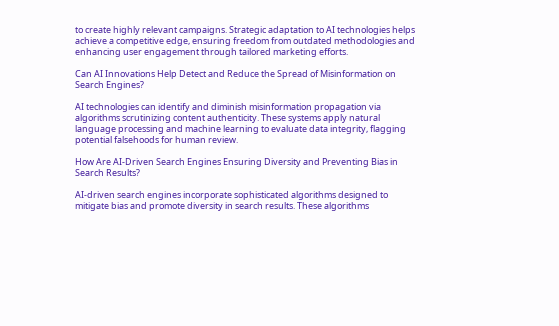to create highly relevant campaigns. Strategic adaptation to AI technologies helps achieve a competitive edge, ensuring freedom from outdated methodologies and enhancing user engagement through tailored marketing efforts.

Can AI Innovations Help Detect and Reduce the Spread of Misinformation on Search Engines?

AI technologies can identify and diminish misinformation propagation via algorithms scrutinizing content authenticity. These systems apply natural language processing and machine learning to evaluate data integrity, flagging potential falsehoods for human review.

How Are AI-Driven Search Engines Ensuring Diversity and Preventing Bias in Search Results?

AI-driven search engines incorporate sophisticated algorithms designed to mitigate bias and promote diversity in search results. These algorithms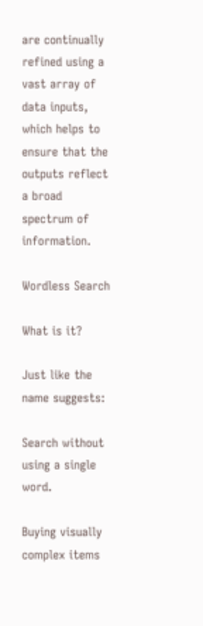are continually refined using a vast array of data inputs, which helps to ensure that the outputs reflect a broad spectrum of information.

Wordless Search

What is it?

Just like the name suggests:

Search without using a single word.

Buying visually complex items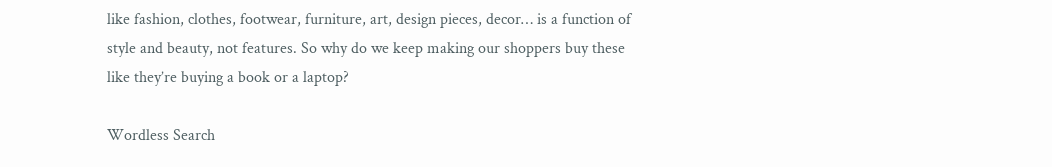like fashion, clothes, footwear, furniture, art, design pieces, decor… is a function of style and beauty, not features. So why do we keep making our shoppers buy these like they’re buying a book or a laptop?

Wordless Search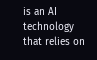is an AI technology that relies on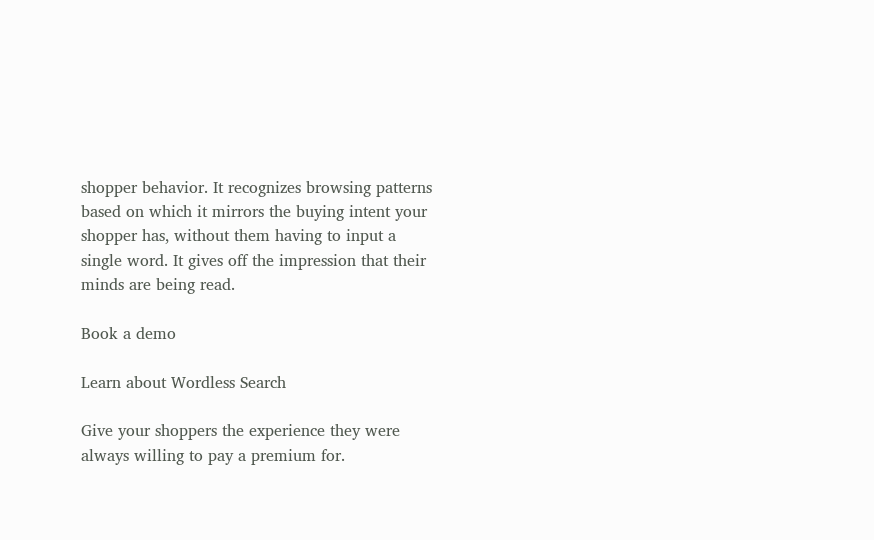shopper behavior. It recognizes browsing patterns based on which it mirrors the buying intent your shopper has, without them having to input a single word. It gives off the impression that their minds are being read.

Book a demo

Learn about Wordless Search

Give your shoppers the experience they were always willing to pay a premium for.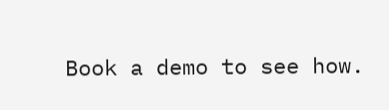Book a demo to see how.